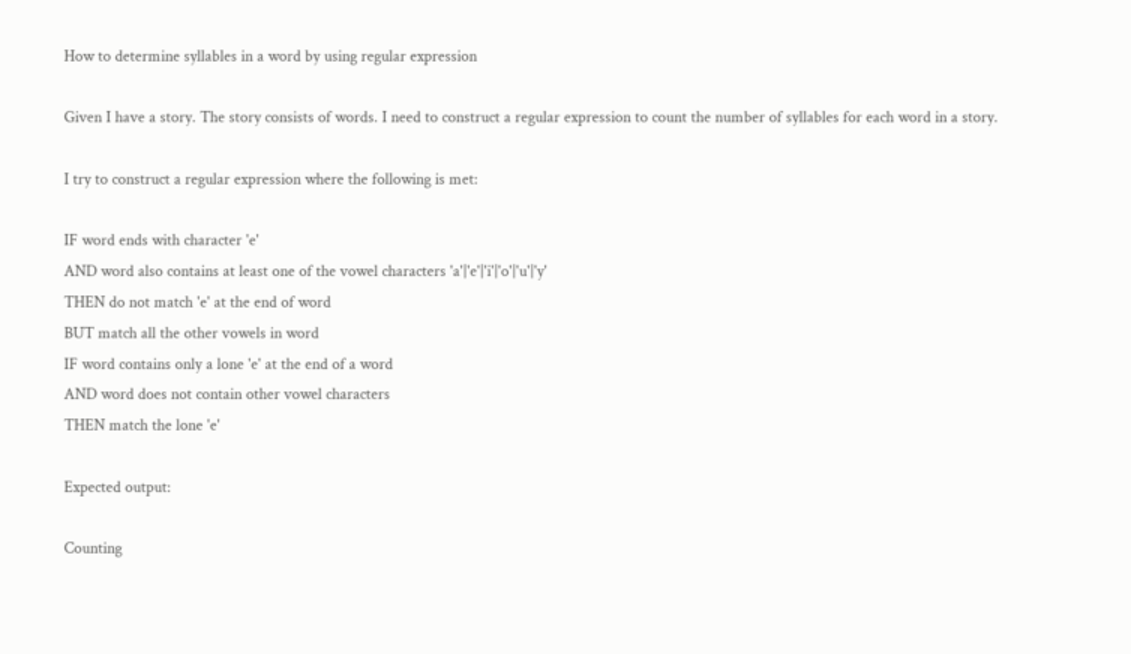How to determine syllables in a word by using regular expression

Given I have a story. The story consists of words. I need to construct a regular expression to count the number of syllables for each word in a story.

I try to construct a regular expression where the following is met:

IF word ends with character 'e'
AND word also contains at least one of the vowel characters 'a'|'e'|'i'|'o'|'u'|'y'
THEN do not match 'e' at the end of word
BUT match all the other vowels in word
IF word contains only a lone 'e' at the end of a word
AND word does not contain other vowel characters
THEN match the lone 'e'

Expected output:

Counting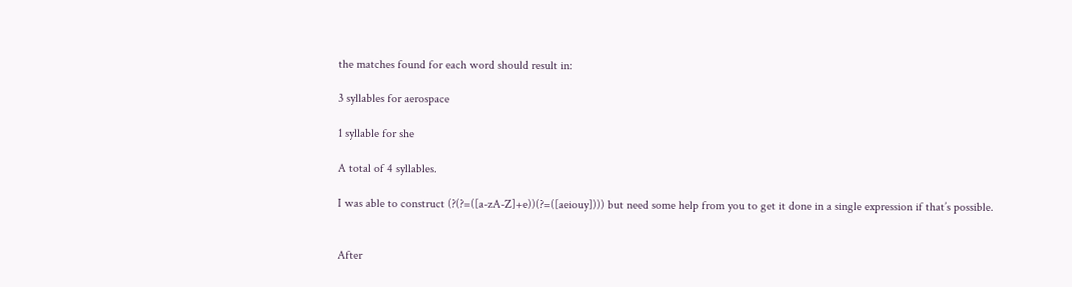the matches found for each word should result in:

3 syllables for aerospace

1 syllable for she

A total of 4 syllables.

I was able to construct (?(?=([a-zA-Z]+e))(?=([aeiouy]))) but need some help from you to get it done in a single expression if that’s possible.


After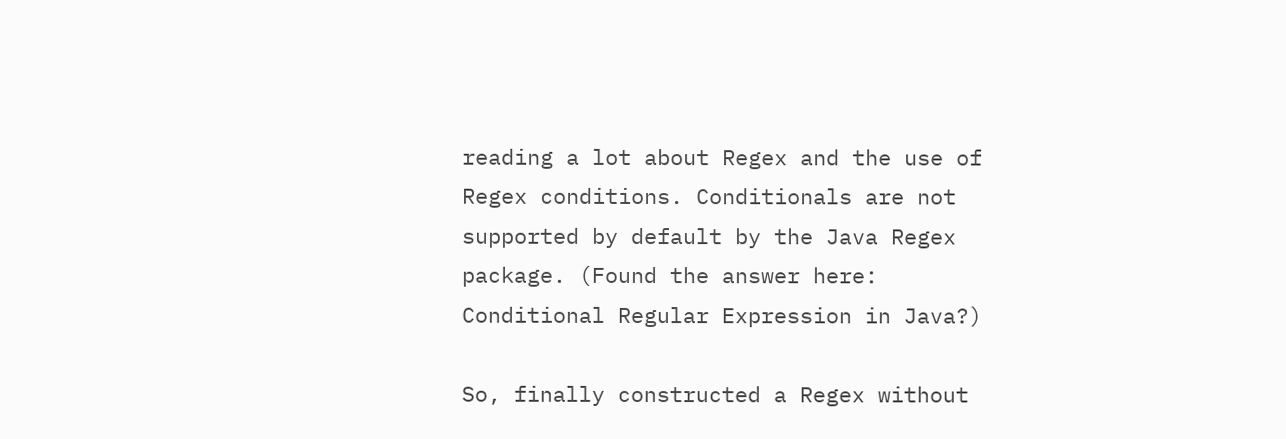reading a lot about Regex and the use of Regex conditions. Conditionals are not supported by default by the Java Regex package. (Found the answer here: Conditional Regular Expression in Java?)

So, finally constructed a Regex without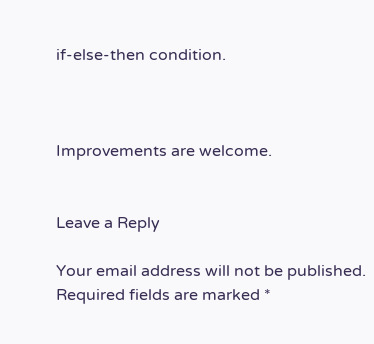if-else-then condition.



Improvements are welcome.


Leave a Reply

Your email address will not be published. Required fields are marked *